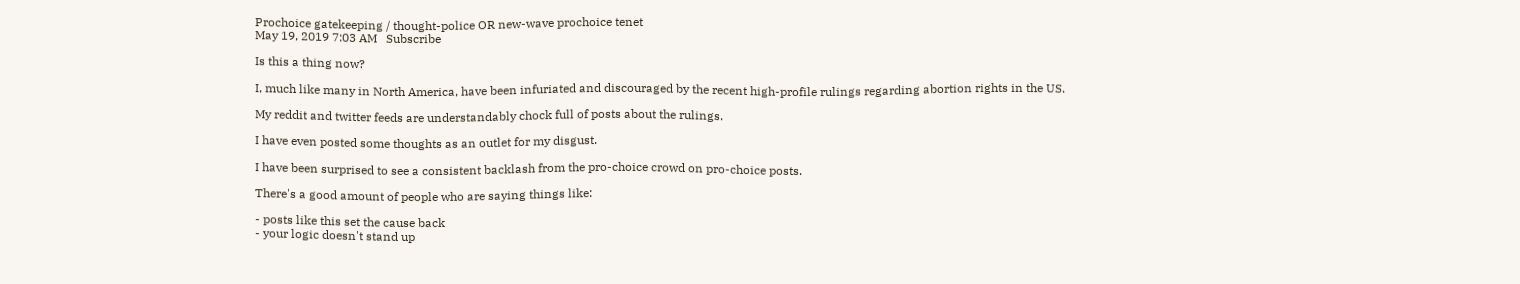Prochoice gatekeeping / thought-police OR new-wave prochoice tenet
May 19, 2019 7:03 AM   Subscribe

Is this a thing now?

I, much like many in North America, have been infuriated and discouraged by the recent high-profile rulings regarding abortion rights in the US.

My reddit and twitter feeds are understandably chock full of posts about the rulings.

I have even posted some thoughts as an outlet for my disgust.

I have been surprised to see a consistent backlash from the pro-choice crowd on pro-choice posts.

There's a good amount of people who are saying things like:

- posts like this set the cause back
- your logic doesn't stand up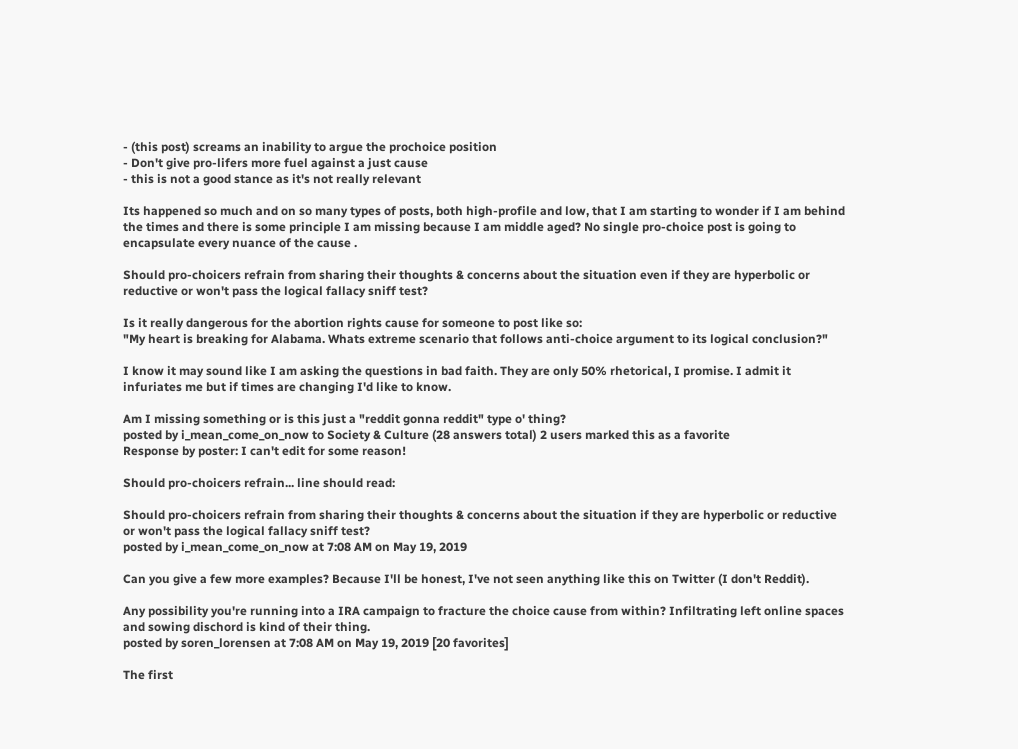- (this post) screams an inability to argue the prochoice position
- Don't give pro-lifers more fuel against a just cause
- this is not a good stance as it's not really relevant

Its happened so much and on so many types of posts, both high-profile and low, that I am starting to wonder if I am behind the times and there is some principle I am missing because I am middle aged? No single pro-choice post is going to encapsulate every nuance of the cause .

Should pro-choicers refrain from sharing their thoughts & concerns about the situation even if they are hyperbolic or reductive or won't pass the logical fallacy sniff test?

Is it really dangerous for the abortion rights cause for someone to post like so:
"My heart is breaking for Alabama. Whats extreme scenario that follows anti-choice argument to its logical conclusion?"

I know it may sound like I am asking the questions in bad faith. They are only 50% rhetorical, I promise. I admit it infuriates me but if times are changing I'd like to know.

Am I missing something or is this just a "reddit gonna reddit" type o' thing?
posted by i_mean_come_on_now to Society & Culture (28 answers total) 2 users marked this as a favorite
Response by poster: I can't edit for some reason!

Should pro-choicers refrain... line should read:

Should pro-choicers refrain from sharing their thoughts & concerns about the situation if they are hyperbolic or reductive or won't pass the logical fallacy sniff test?
posted by i_mean_come_on_now at 7:08 AM on May 19, 2019

Can you give a few more examples? Because I'll be honest, I've not seen anything like this on Twitter (I don't Reddit).

Any possibility you're running into a IRA campaign to fracture the choice cause from within? Infiltrating left online spaces and sowing dischord is kind of their thing.
posted by soren_lorensen at 7:08 AM on May 19, 2019 [20 favorites]

The first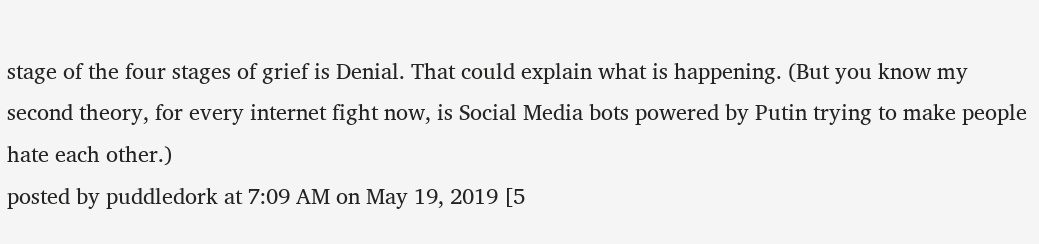stage of the four stages of grief is Denial. That could explain what is happening. (But you know my second theory, for every internet fight now, is Social Media bots powered by Putin trying to make people hate each other.)
posted by puddledork at 7:09 AM on May 19, 2019 [5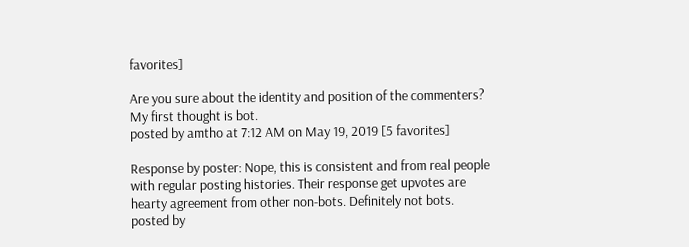favorites]

Are you sure about the identity and position of the commenters? My first thought is bot.
posted by amtho at 7:12 AM on May 19, 2019 [5 favorites]

Response by poster: Nope, this is consistent and from real people with regular posting histories. Their response get upvotes are hearty agreement from other non-bots. Definitely not bots.
posted by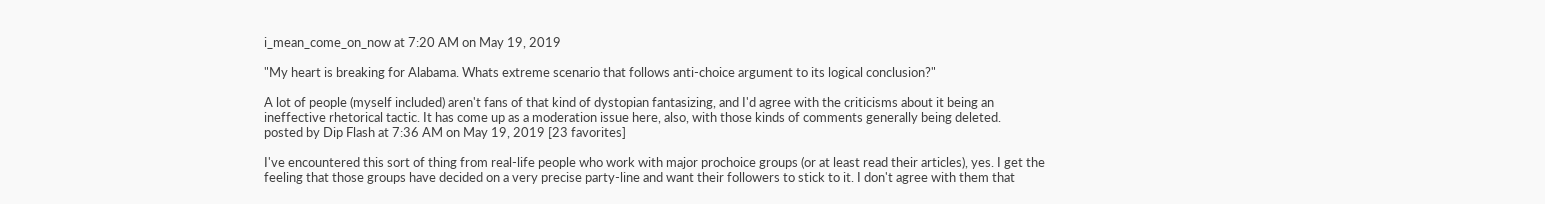i_mean_come_on_now at 7:20 AM on May 19, 2019

"My heart is breaking for Alabama. Whats extreme scenario that follows anti-choice argument to its logical conclusion?"

A lot of people (myself included) aren't fans of that kind of dystopian fantasizing, and I'd agree with the criticisms about it being an ineffective rhetorical tactic. It has come up as a moderation issue here, also, with those kinds of comments generally being deleted.
posted by Dip Flash at 7:36 AM on May 19, 2019 [23 favorites]

I've encountered this sort of thing from real-life people who work with major prochoice groups (or at least read their articles), yes. I get the feeling that those groups have decided on a very precise party-line and want their followers to stick to it. I don't agree with them that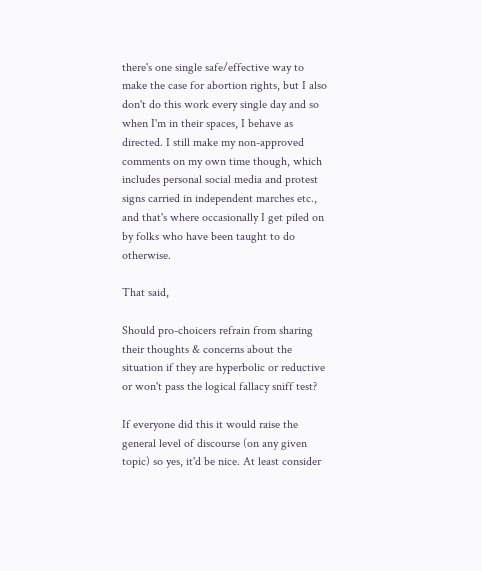there's one single safe/effective way to make the case for abortion rights, but I also don't do this work every single day and so when I'm in their spaces, I behave as directed. I still make my non-approved comments on my own time though, which includes personal social media and protest signs carried in independent marches etc., and that's where occasionally I get piled on by folks who have been taught to do otherwise.

That said,

Should pro-choicers refrain from sharing their thoughts & concerns about the situation if they are hyperbolic or reductive or won't pass the logical fallacy sniff test?

If everyone did this it would raise the general level of discourse (on any given topic) so yes, it'd be nice. At least consider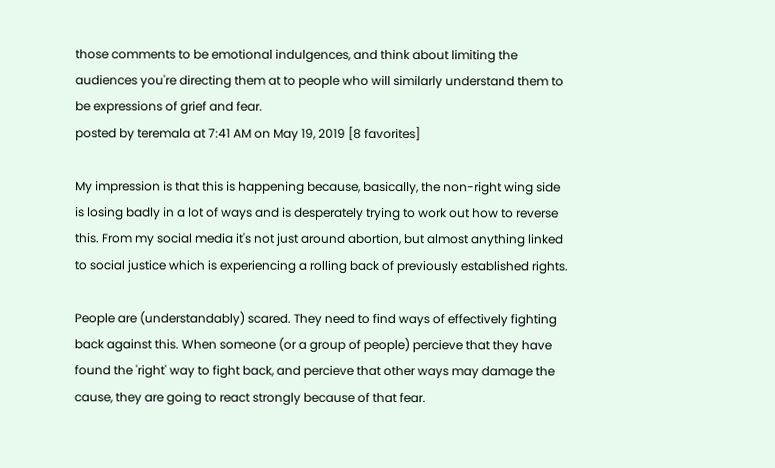those comments to be emotional indulgences, and think about limiting the audiences you're directing them at to people who will similarly understand them to be expressions of grief and fear.
posted by teremala at 7:41 AM on May 19, 2019 [8 favorites]

My impression is that this is happening because, basically, the non-right wing side is losing badly in a lot of ways and is desperately trying to work out how to reverse this. From my social media it's not just around abortion, but almost anything linked to social justice which is experiencing a rolling back of previously established rights.

People are (understandably) scared. They need to find ways of effectively fighting back against this. When someone (or a group of people) percieve that they have found the 'right' way to fight back, and percieve that other ways may damage the cause, they are going to react strongly because of that fear.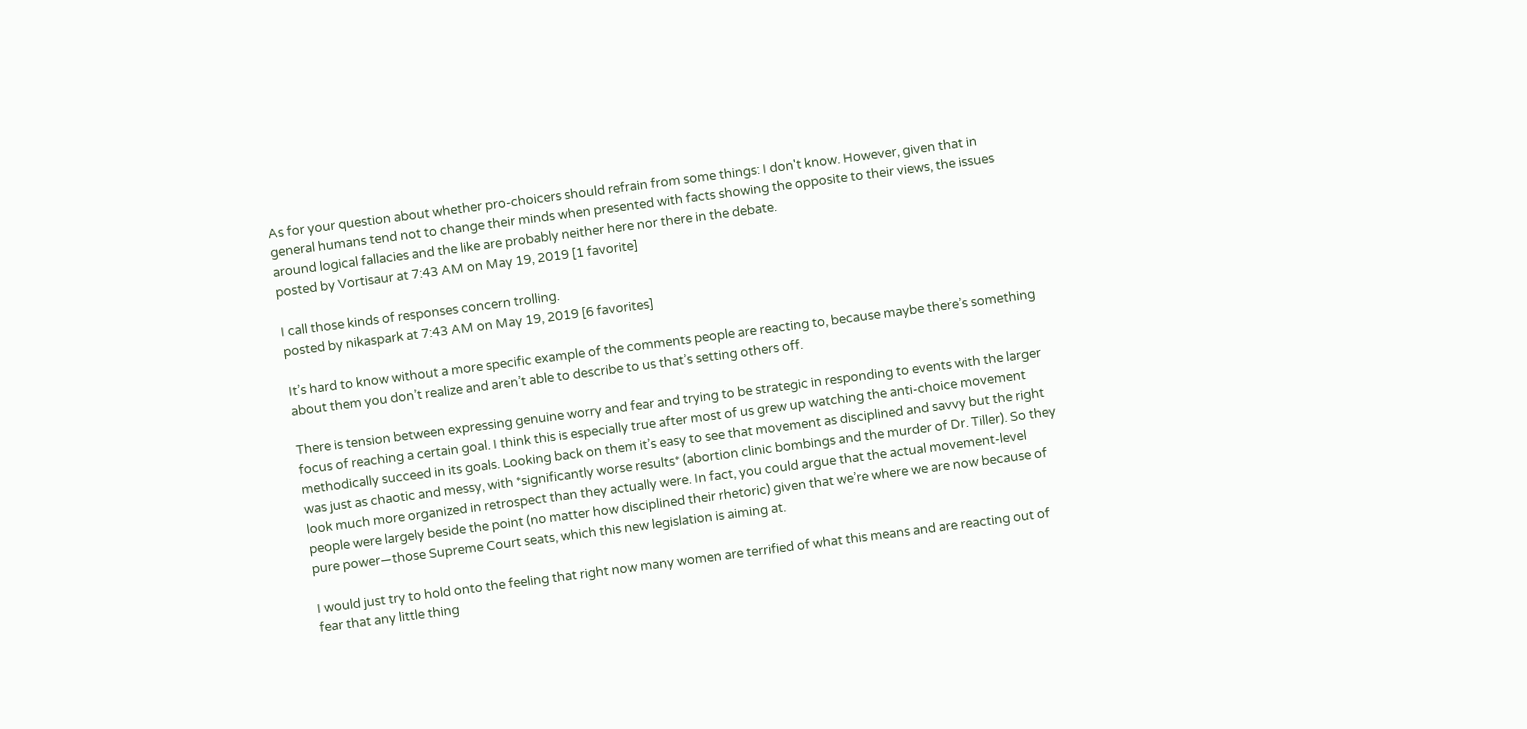As for your question about whether pro-choicers should refrain from some things: I don't know. However, given that in general humans tend not to change their minds when presented with facts showing the opposite to their views, the issues around logical fallacies and the like are probably neither here nor there in the debate.
posted by Vortisaur at 7:43 AM on May 19, 2019 [1 favorite]

I call those kinds of responses concern trolling.
posted by nikaspark at 7:43 AM on May 19, 2019 [6 favorites]

It’s hard to know without a more specific example of the comments people are reacting to, because maybe there’s something about them you don’t realize and aren’t able to describe to us that’s setting others off.

There is tension between expressing genuine worry and fear and trying to be strategic in responding to events with the larger focus of reaching a certain goal. I think this is especially true after most of us grew up watching the anti-choice movement methodically succeed in its goals. Looking back on them it’s easy to see that movement as disciplined and savvy but the right was just as chaotic and messy, with *significantly worse results* (abortion clinic bombings and the murder of Dr. Tiller). So they look much more organized in retrospect than they actually were. In fact, you could argue that the actual movement-level people were largely beside the point (no matter how disciplined their rhetoric) given that we’re where we are now because of pure power—those Supreme Court seats, which this new legislation is aiming at.

I would just try to hold onto the feeling that right now many women are terrified of what this means and are reacting out of fear that any little thing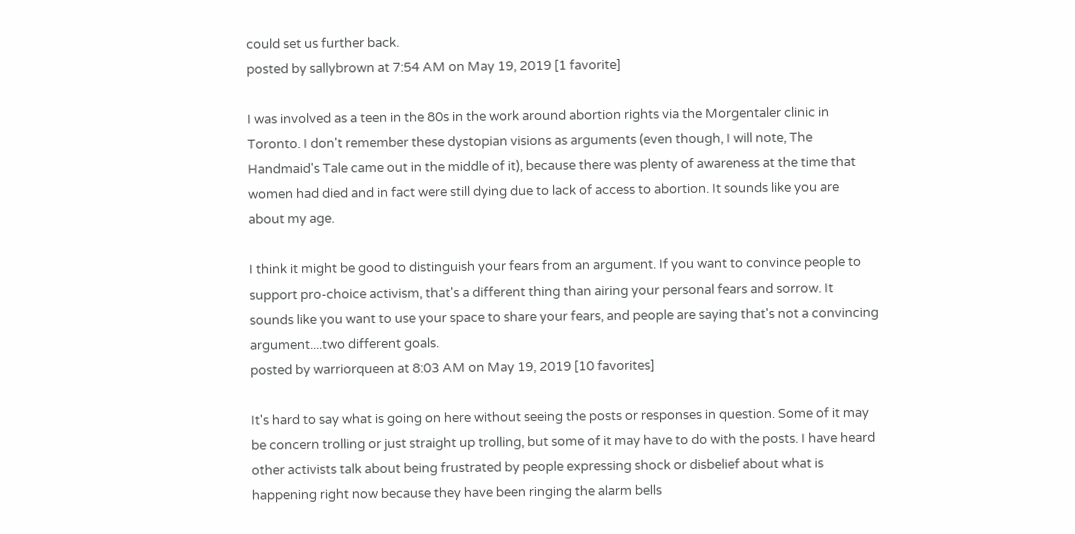could set us further back.
posted by sallybrown at 7:54 AM on May 19, 2019 [1 favorite]

I was involved as a teen in the 80s in the work around abortion rights via the Morgentaler clinic in Toronto. I don't remember these dystopian visions as arguments (even though, I will note, The Handmaid's Tale came out in the middle of it), because there was plenty of awareness at the time that women had died and in fact were still dying due to lack of access to abortion. It sounds like you are about my age.

I think it might be good to distinguish your fears from an argument. If you want to convince people to support pro-choice activism, that's a different thing than airing your personal fears and sorrow. It sounds like you want to use your space to share your fears, and people are saying that's not a convincing argument....two different goals.
posted by warriorqueen at 8:03 AM on May 19, 2019 [10 favorites]

It's hard to say what is going on here without seeing the posts or responses in question. Some of it may be concern trolling or just straight up trolling, but some of it may have to do with the posts. I have heard other activists talk about being frustrated by people expressing shock or disbelief about what is happening right now because they have been ringing the alarm bells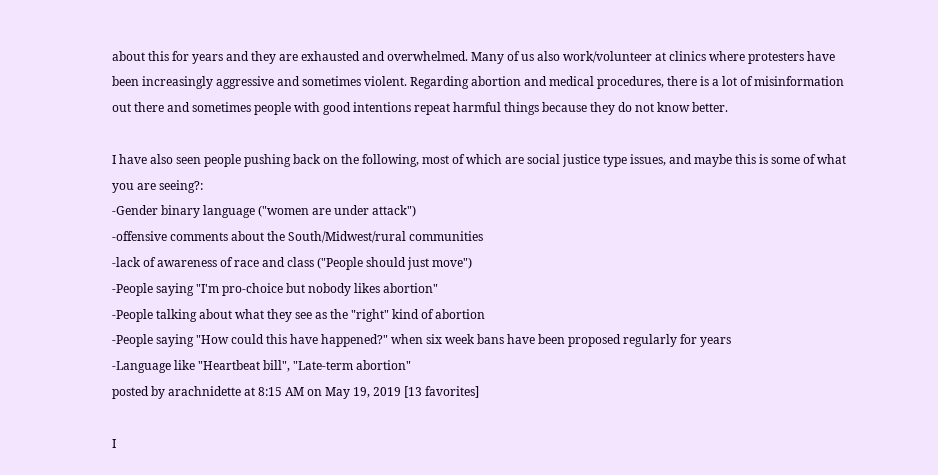about this for years and they are exhausted and overwhelmed. Many of us also work/volunteer at clinics where protesters have been increasingly aggressive and sometimes violent. Regarding abortion and medical procedures, there is a lot of misinformation out there and sometimes people with good intentions repeat harmful things because they do not know better.

I have also seen people pushing back on the following, most of which are social justice type issues, and maybe this is some of what you are seeing?:
-Gender binary language ("women are under attack")
-offensive comments about the South/Midwest/rural communities
-lack of awareness of race and class ("People should just move")
-People saying "I'm pro-choice but nobody likes abortion"
-People talking about what they see as the "right" kind of abortion
-People saying "How could this have happened?" when six week bans have been proposed regularly for years
-Language like "Heartbeat bill", "Late-term abortion"
posted by arachnidette at 8:15 AM on May 19, 2019 [13 favorites]

I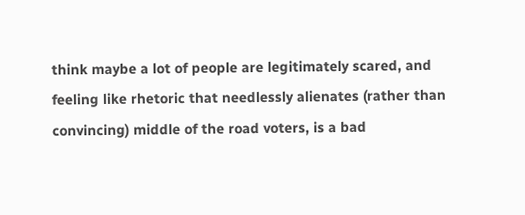think maybe a lot of people are legitimately scared, and feeling like rhetoric that needlessly alienates (rather than convincing) middle of the road voters, is a bad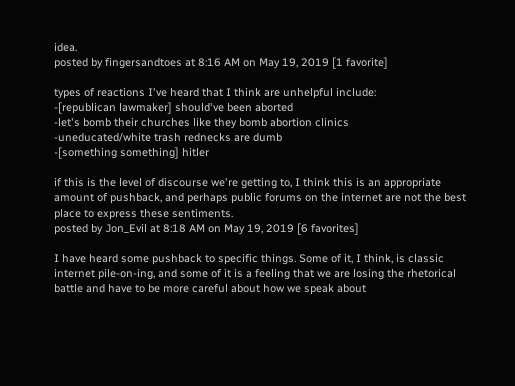idea.
posted by fingersandtoes at 8:16 AM on May 19, 2019 [1 favorite]

types of reactions I've heard that I think are unhelpful include:
-[republican lawmaker] should've been aborted
-let's bomb their churches like they bomb abortion clinics
-uneducated/white trash rednecks are dumb
-[something something] hitler

if this is the level of discourse we're getting to, I think this is an appropriate amount of pushback, and perhaps public forums on the internet are not the best place to express these sentiments.
posted by Jon_Evil at 8:18 AM on May 19, 2019 [6 favorites]

I have heard some pushback to specific things. Some of it, I think, is classic internet pile-on-ing, and some of it is a feeling that we are losing the rhetorical battle and have to be more careful about how we speak about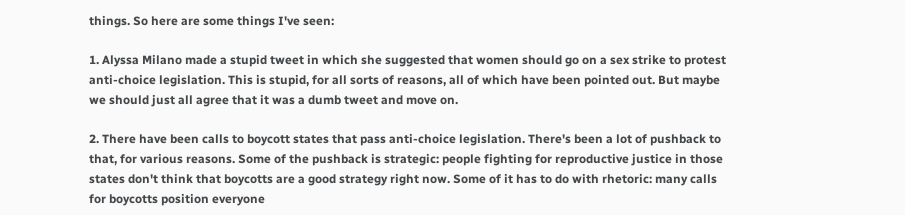things. So here are some things I've seen:

1. Alyssa Milano made a stupid tweet in which she suggested that women should go on a sex strike to protest anti-choice legislation. This is stupid, for all sorts of reasons, all of which have been pointed out. But maybe we should just all agree that it was a dumb tweet and move on.

2. There have been calls to boycott states that pass anti-choice legislation. There's been a lot of pushback to that, for various reasons. Some of the pushback is strategic: people fighting for reproductive justice in those states don't think that boycotts are a good strategy right now. Some of it has to do with rhetoric: many calls for boycotts position everyone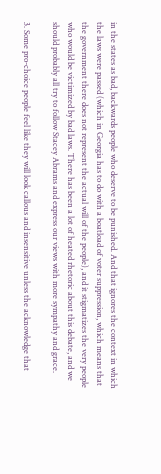in the states as bad, backwards people who deserve to be punished. And that ignores the context in which the laws were passed (which in Georgia has to do with a boatload of voter suppression, which means that the government there does not represent the actual will of the people), and it stigmatizes the very people who would be victimized by bad laws. There has been a lot of heated rhetoric about this debate, and we should probably all try to follow Stacey Abrams and express our views with more sympathy and grace.

3. Some pro-choice people feel like they will look callous and insensitive unless the acknowledge that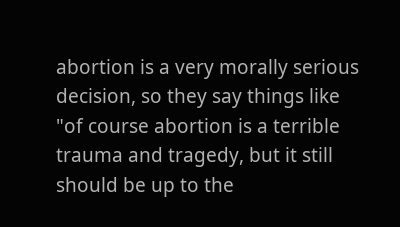abortion is a very morally serious decision, so they say things like "of course abortion is a terrible trauma and tragedy, but it still should be up to the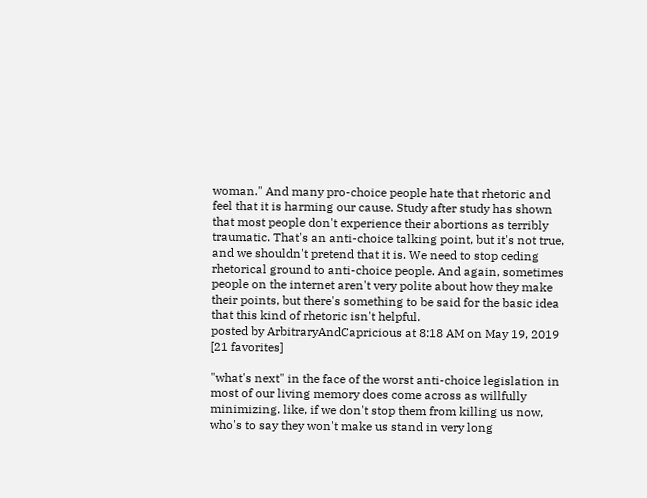woman." And many pro-choice people hate that rhetoric and feel that it is harming our cause. Study after study has shown that most people don't experience their abortions as terribly traumatic. That's an anti-choice talking point, but it's not true, and we shouldn't pretend that it is. We need to stop ceding rhetorical ground to anti-choice people. And again, sometimes people on the internet aren't very polite about how they make their points, but there's something to be said for the basic idea that this kind of rhetoric isn't helpful.
posted by ArbitraryAndCapricious at 8:18 AM on May 19, 2019 [21 favorites]

"what's next" in the face of the worst anti-choice legislation in most of our living memory does come across as willfully minimizing. like, if we don't stop them from killing us now, who's to say they won't make us stand in very long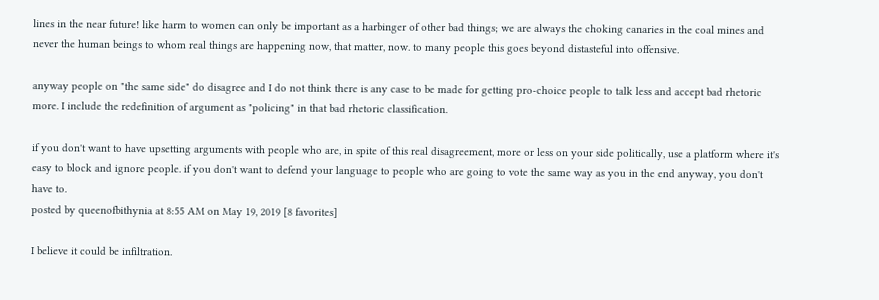lines in the near future! like harm to women can only be important as a harbinger of other bad things; we are always the choking canaries in the coal mines and never the human beings to whom real things are happening now, that matter, now. to many people this goes beyond distasteful into offensive.

anyway people on "the same side" do disagree and I do not think there is any case to be made for getting pro-choice people to talk less and accept bad rhetoric more. I include the redefinition of argument as "policing" in that bad rhetoric classification.

if you don't want to have upsetting arguments with people who are, in spite of this real disagreement, more or less on your side politically, use a platform where it's easy to block and ignore people. if you don't want to defend your language to people who are going to vote the same way as you in the end anyway, you don't have to.
posted by queenofbithynia at 8:55 AM on May 19, 2019 [8 favorites]

I believe it could be infiltration.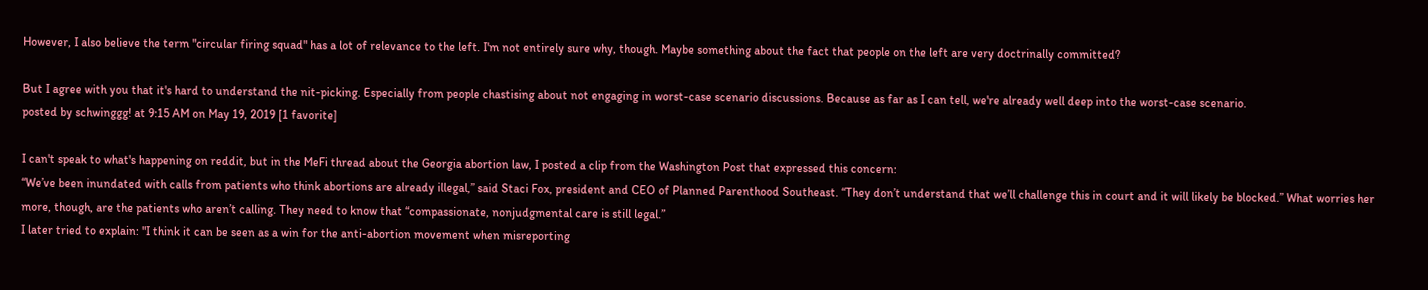However, I also believe the term "circular firing squad" has a lot of relevance to the left. I'm not entirely sure why, though. Maybe something about the fact that people on the left are very doctrinally committed?

But I agree with you that it's hard to understand the nit-picking. Especially from people chastising about not engaging in worst-case scenario discussions. Because as far as I can tell, we're already well deep into the worst-case scenario.
posted by schwinggg! at 9:15 AM on May 19, 2019 [1 favorite]

I can't speak to what's happening on reddit, but in the MeFi thread about the Georgia abortion law, I posted a clip from the Washington Post that expressed this concern:
“We’ve been inundated with calls from patients who think abortions are already illegal,” said Staci Fox, president and CEO of Planned Parenthood Southeast. “They don’t understand that we’ll challenge this in court and it will likely be blocked.” What worries her more, though, are the patients who aren’t calling. They need to know that “compassionate, nonjudgmental care is still legal.”
I later tried to explain: "I think it can be seen as a win for the anti-abortion movement when misreporting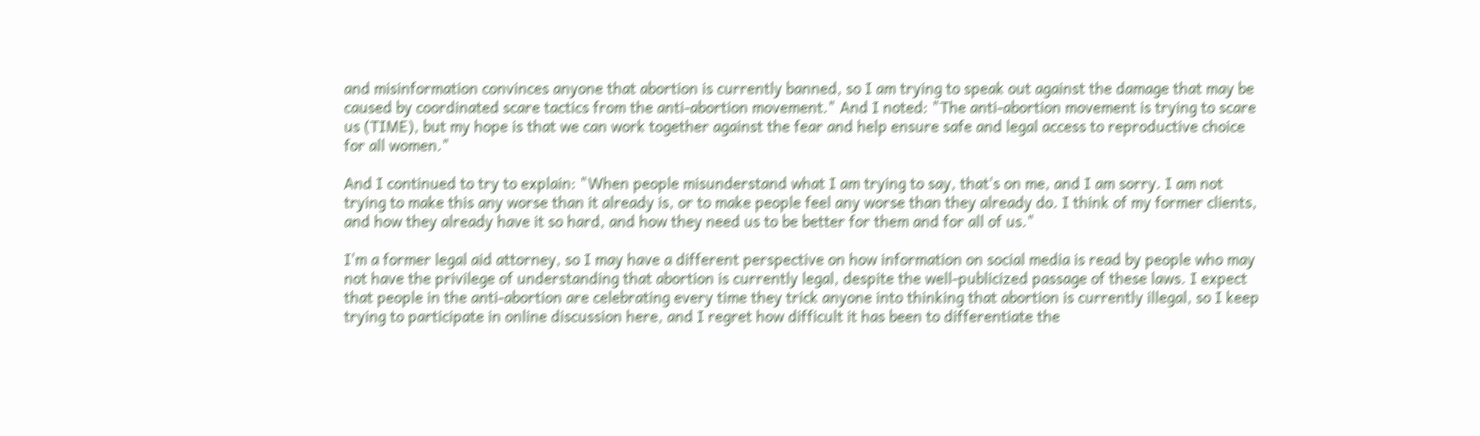and misinformation convinces anyone that abortion is currently banned, so I am trying to speak out against the damage that may be caused by coordinated scare tactics from the anti-abortion movement." And I noted: "The anti-abortion movement is trying to scare us (TIME), but my hope is that we can work together against the fear and help ensure safe and legal access to reproductive choice for all women."

And I continued to try to explain: "When people misunderstand what I am trying to say, that's on me, and I am sorry. I am not trying to make this any worse than it already is, or to make people feel any worse than they already do. I think of my former clients, and how they already have it so hard, and how they need us to be better for them and for all of us."

I'm a former legal aid attorney, so I may have a different perspective on how information on social media is read by people who may not have the privilege of understanding that abortion is currently legal, despite the well-publicized passage of these laws. I expect that people in the anti-abortion are celebrating every time they trick anyone into thinking that abortion is currently illegal, so I keep trying to participate in online discussion here, and I regret how difficult it has been to differentiate the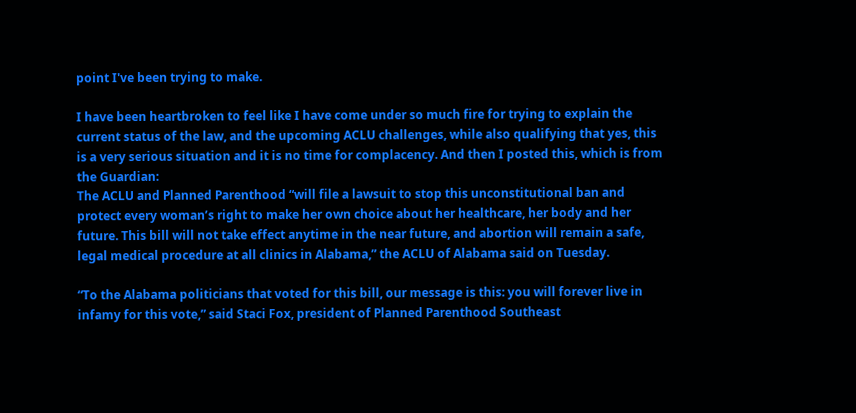point I've been trying to make.

I have been heartbroken to feel like I have come under so much fire for trying to explain the current status of the law, and the upcoming ACLU challenges, while also qualifying that yes, this is a very serious situation and it is no time for complacency. And then I posted this, which is from the Guardian:
The ACLU and Planned Parenthood “will file a lawsuit to stop this unconstitutional ban and protect every woman’s right to make her own choice about her healthcare, her body and her future. This bill will not take effect anytime in the near future, and abortion will remain a safe, legal medical procedure at all clinics in Alabama,” the ACLU of Alabama said on Tuesday.

“To the Alabama politicians that voted for this bill, our message is this: you will forever live in infamy for this vote,” said Staci Fox, president of Planned Parenthood Southeast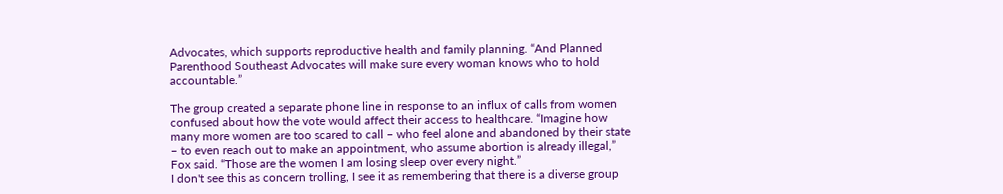Advocates, which supports reproductive health and family planning. “And Planned Parenthood Southeast Advocates will make sure every woman knows who to hold accountable.”

The group created a separate phone line in response to an influx of calls from women confused about how the vote would affect their access to healthcare. “Imagine how many more women are too scared to call – who feel alone and abandoned by their state – to even reach out to make an appointment, who assume abortion is already illegal,” Fox said. “Those are the women I am losing sleep over every night.”
I don't see this as concern trolling, I see it as remembering that there is a diverse group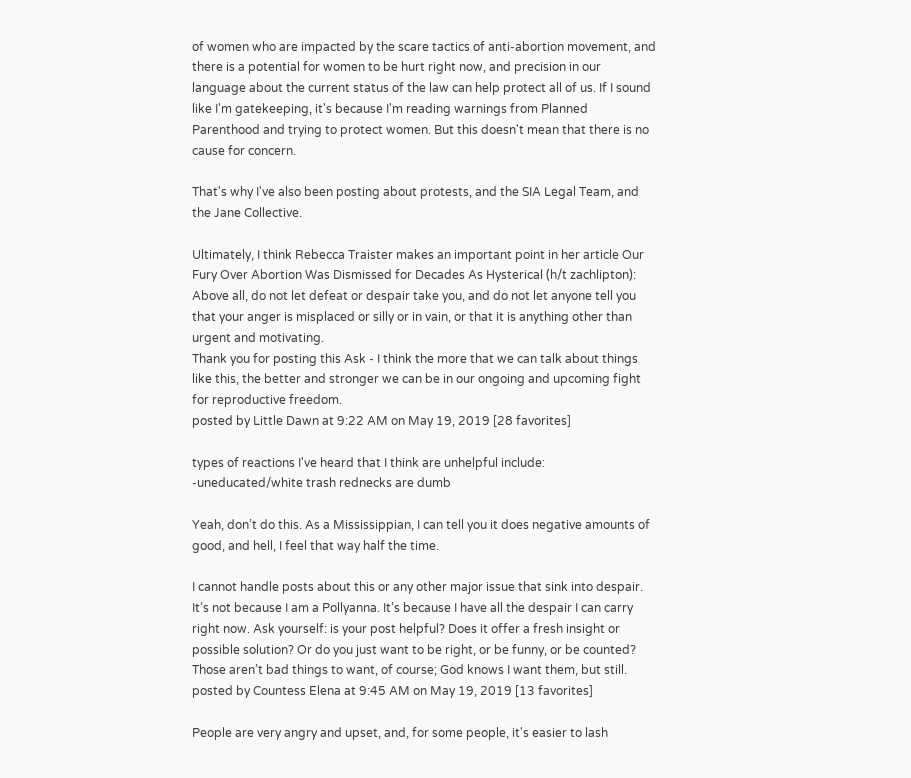of women who are impacted by the scare tactics of anti-abortion movement, and there is a potential for women to be hurt right now, and precision in our language about the current status of the law can help protect all of us. If I sound like I'm gatekeeping, it's because I'm reading warnings from Planned Parenthood and trying to protect women. But this doesn't mean that there is no cause for concern.

That's why I've also been posting about protests, and the SIA Legal Team, and the Jane Collective.

Ultimately, I think Rebecca Traister makes an important point in her article Our Fury Over Abortion Was Dismissed for Decades As Hysterical (h/t zachlipton):
Above all, do not let defeat or despair take you, and do not let anyone tell you that your anger is misplaced or silly or in vain, or that it is anything other than urgent and motivating.
Thank you for posting this Ask - I think the more that we can talk about things like this, the better and stronger we can be in our ongoing and upcoming fight for reproductive freedom.
posted by Little Dawn at 9:22 AM on May 19, 2019 [28 favorites]

types of reactions I've heard that I think are unhelpful include:
-uneducated/white trash rednecks are dumb

Yeah, don’t do this. As a Mississippian, I can tell you it does negative amounts of good, and hell, I feel that way half the time.

I cannot handle posts about this or any other major issue that sink into despair. It’s not because I am a Pollyanna. It’s because I have all the despair I can carry right now. Ask yourself: is your post helpful? Does it offer a fresh insight or possible solution? Or do you just want to be right, or be funny, or be counted? Those aren’t bad things to want, of course; God knows I want them, but still.
posted by Countess Elena at 9:45 AM on May 19, 2019 [13 favorites]

People are very angry and upset, and, for some people, it's easier to lash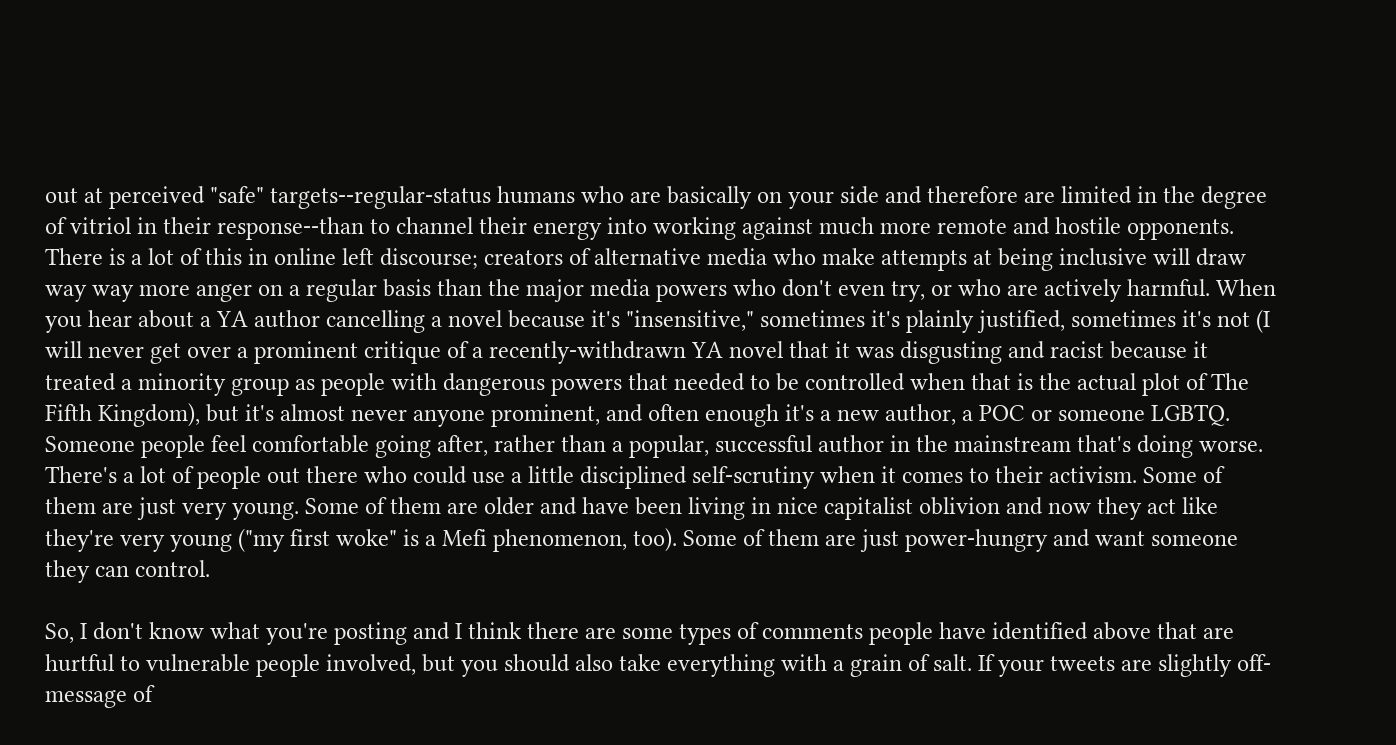out at perceived "safe" targets--regular-status humans who are basically on your side and therefore are limited in the degree of vitriol in their response--than to channel their energy into working against much more remote and hostile opponents. There is a lot of this in online left discourse; creators of alternative media who make attempts at being inclusive will draw way way more anger on a regular basis than the major media powers who don't even try, or who are actively harmful. When you hear about a YA author cancelling a novel because it's "insensitive," sometimes it's plainly justified, sometimes it's not (I will never get over a prominent critique of a recently-withdrawn YA novel that it was disgusting and racist because it treated a minority group as people with dangerous powers that needed to be controlled when that is the actual plot of The Fifth Kingdom), but it's almost never anyone prominent, and often enough it's a new author, a POC or someone LGBTQ. Someone people feel comfortable going after, rather than a popular, successful author in the mainstream that's doing worse. There's a lot of people out there who could use a little disciplined self-scrutiny when it comes to their activism. Some of them are just very young. Some of them are older and have been living in nice capitalist oblivion and now they act like they're very young ("my first woke" is a Mefi phenomenon, too). Some of them are just power-hungry and want someone they can control.

So, I don't know what you're posting and I think there are some types of comments people have identified above that are hurtful to vulnerable people involved, but you should also take everything with a grain of salt. If your tweets are slightly off-message of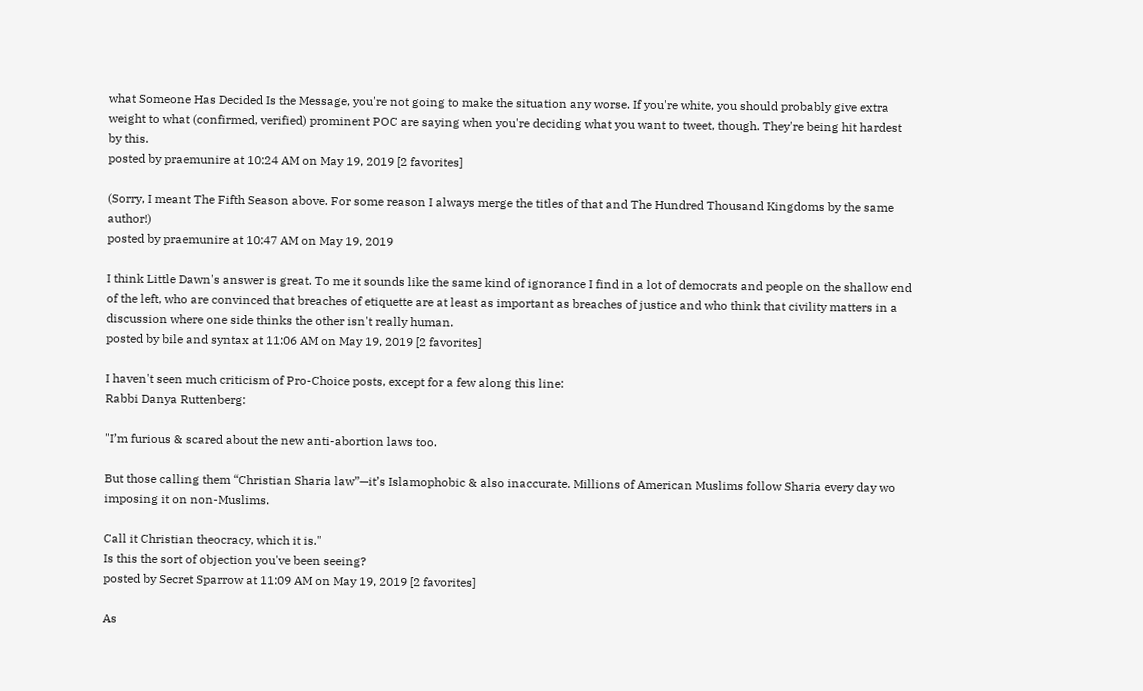what Someone Has Decided Is the Message, you're not going to make the situation any worse. If you're white, you should probably give extra weight to what (confirmed, verified) prominent POC are saying when you're deciding what you want to tweet, though. They're being hit hardest by this.
posted by praemunire at 10:24 AM on May 19, 2019 [2 favorites]

(Sorry, I meant The Fifth Season above. For some reason I always merge the titles of that and The Hundred Thousand Kingdoms by the same author!)
posted by praemunire at 10:47 AM on May 19, 2019

I think Little Dawn's answer is great. To me it sounds like the same kind of ignorance I find in a lot of democrats and people on the shallow end of the left, who are convinced that breaches of etiquette are at least as important as breaches of justice and who think that civility matters in a discussion where one side thinks the other isn't really human.
posted by bile and syntax at 11:06 AM on May 19, 2019 [2 favorites]

I haven't seen much criticism of Pro-Choice posts, except for a few along this line:
Rabbi Danya Ruttenberg:

"I’m furious & scared about the new anti-abortion laws too.

But those calling them “Christian Sharia law”—it’s Islamophobic & also inaccurate. Millions of American Muslims follow Sharia every day wo imposing it on non-Muslims.

Call it Christian theocracy, which it is."
Is this the sort of objection you've been seeing?
posted by Secret Sparrow at 11:09 AM on May 19, 2019 [2 favorites]

As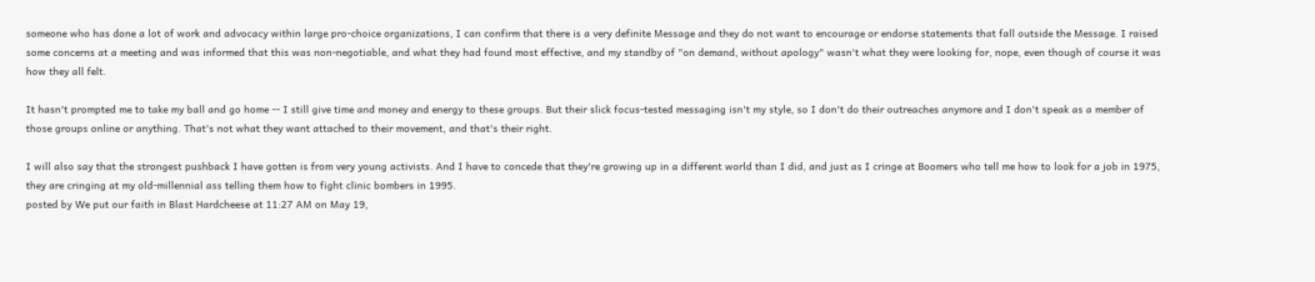someone who has done a lot of work and advocacy within large pro-choice organizations, I can confirm that there is a very definite Message and they do not want to encourage or endorse statements that fall outside the Message. I raised some concerns at a meeting and was informed that this was non-negotiable, and what they had found most effective, and my standby of "on demand, without apology" wasn't what they were looking for, nope, even though of course it was how they all felt.

It hasn't prompted me to take my ball and go home -- I still give time and money and energy to these groups. But their slick focus-tested messaging isn't my style, so I don't do their outreaches anymore and I don't speak as a member of those groups online or anything. That's not what they want attached to their movement, and that's their right.

I will also say that the strongest pushback I have gotten is from very young activists. And I have to concede that they're growing up in a different world than I did, and just as I cringe at Boomers who tell me how to look for a job in 1975, they are cringing at my old-millennial ass telling them how to fight clinic bombers in 1995.
posted by We put our faith in Blast Hardcheese at 11:27 AM on May 19,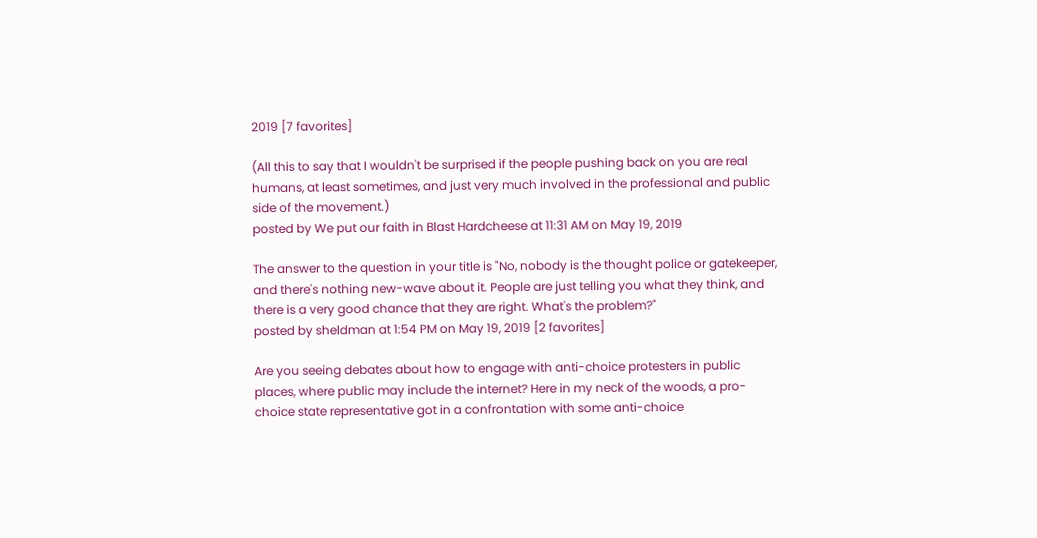2019 [7 favorites]

(All this to say that I wouldn't be surprised if the people pushing back on you are real humans, at least sometimes, and just very much involved in the professional and public side of the movement.)
posted by We put our faith in Blast Hardcheese at 11:31 AM on May 19, 2019

The answer to the question in your title is "No, nobody is the thought police or gatekeeper, and there's nothing new-wave about it. People are just telling you what they think, and there is a very good chance that they are right. What's the problem?"
posted by sheldman at 1:54 PM on May 19, 2019 [2 favorites]

Are you seeing debates about how to engage with anti-choice protesters in public places, where public may include the internet? Here in my neck of the woods, a pro-choice state representative got in a confrontation with some anti-choice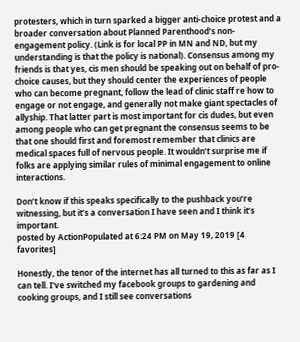protesters, which in turn sparked a bigger anti-choice protest and a broader conversation about Planned Parenthood’s non-engagement policy. (Link is for local PP in MN and ND, but my understanding is that the policy is national). Consensus among my friends is that yes, cis men should be speaking out on behalf of pro-choice causes, but they should center the experiences of people who can become pregnant, follow the lead of clinic staff re how to engage or not engage, and generally not make giant spectacles of allyship. That latter part is most important for cis dudes, but even among people who can get pregnant the consensus seems to be that one should first and foremost remember that clinics are medical spaces full of nervous people. It wouldn’t surprise me if folks are applying similar rules of minimal engagement to online interactions.

Don’t know if this speaks specifically to the pushback you’re witnessing, but it’s a conversation I have seen and I think it’s important.
posted by ActionPopulated at 6:24 PM on May 19, 2019 [4 favorites]

Honestly, the tenor of the internet has all turned to this as far as I can tell. I've switched my facebook groups to gardening and cooking groups, and I still see conversations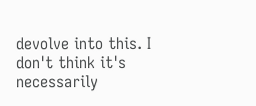devolve into this. I don't think it's necessarily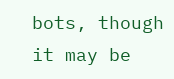bots, though it may be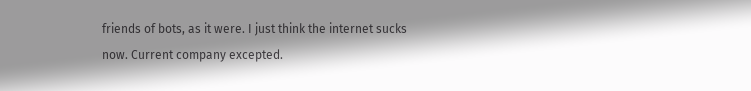friends of bots, as it were. I just think the internet sucks now. Current company excepted.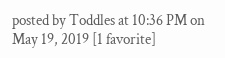posted by Toddles at 10:36 PM on May 19, 2019 [1 favorite]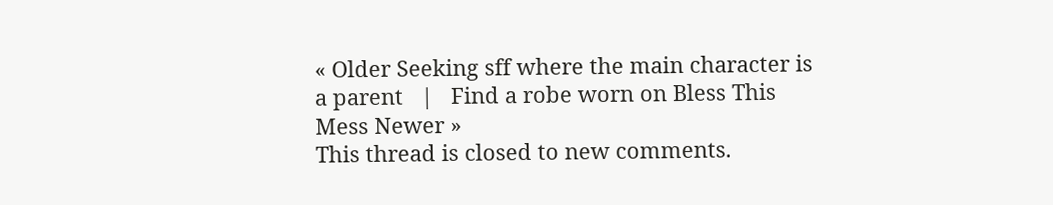« Older Seeking sff where the main character is a parent   |   Find a robe worn on Bless This Mess Newer »
This thread is closed to new comments.